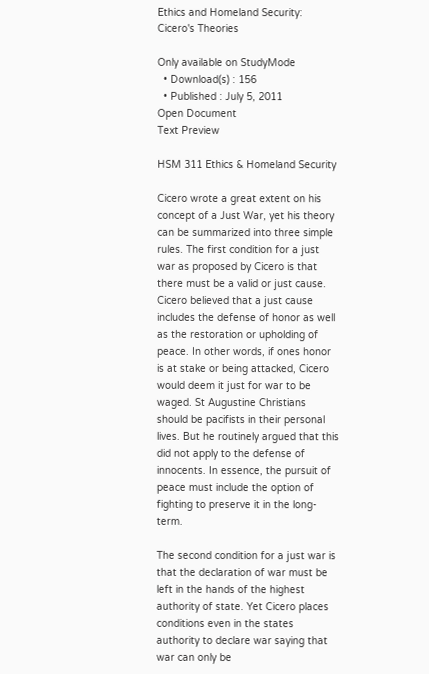Ethics and Homeland Security: Cicero's Theories

Only available on StudyMode
  • Download(s) : 156
  • Published : July 5, 2011
Open Document
Text Preview

HSM 311 Ethics & Homeland Security

Cicero wrote a great extent on his concept of a Just War, yet his theory can be summarized into three simple rules. The first condition for a just war as proposed by Cicero is that there must be a valid or just cause. Cicero believed that a just cause includes the defense of honor as well as the restoration or upholding of peace. In other words, if ones honor is at stake or being attacked, Cicero would deem it just for war to be waged. St Augustine Christians should be pacifists in their personal lives. But he routinely argued that this did not apply to the defense of innocents. In essence, the pursuit of peace must include the option of fighting to preserve it in the long-term.

The second condition for a just war is that the declaration of war must be left in the hands of the highest authority of state. Yet Cicero places conditions even in the states authority to declare war saying that war can only be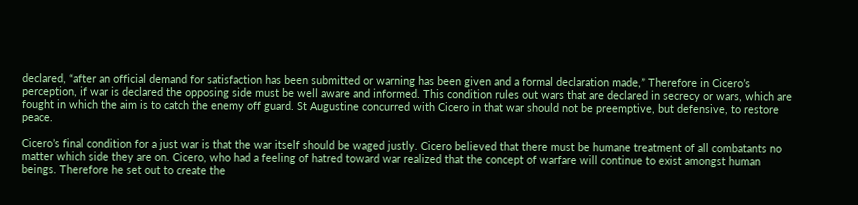declared, “after an official demand for satisfaction has been submitted or warning has been given and a formal declaration made,” Therefore in Cicero’s perception, if war is declared the opposing side must be well aware and informed. This condition rules out wars that are declared in secrecy or wars, which are fought in which the aim is to catch the enemy off guard. St Augustine concurred with Cicero in that war should not be preemptive, but defensive, to restore peace.

Cicero’s final condition for a just war is that the war itself should be waged justly. Cicero believed that there must be humane treatment of all combatants no matter which side they are on. Cicero, who had a feeling of hatred toward war realized that the concept of warfare will continue to exist amongst human beings. Therefore he set out to create the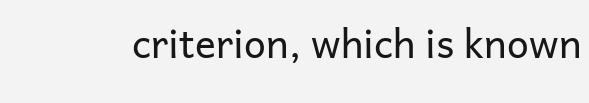criterion, which is known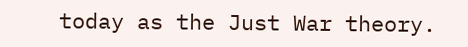today as the Just War theory.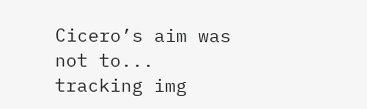Cicero’s aim was not to...
tracking img